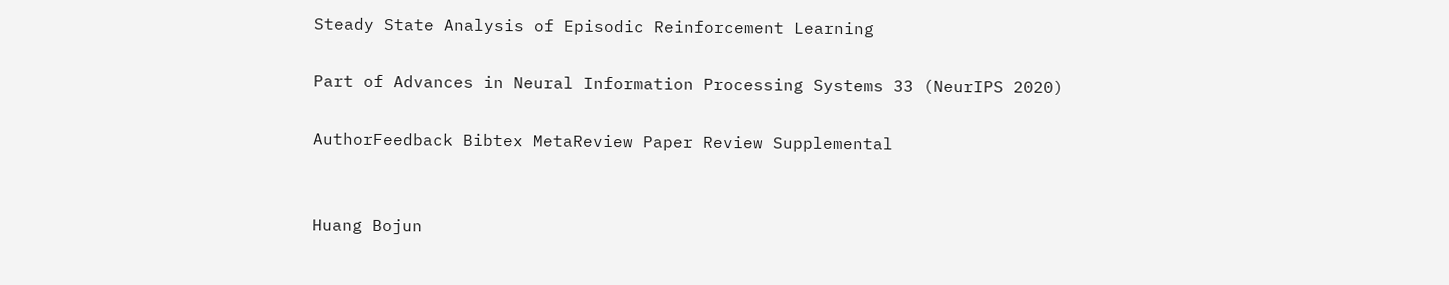Steady State Analysis of Episodic Reinforcement Learning

Part of Advances in Neural Information Processing Systems 33 (NeurIPS 2020)

AuthorFeedback Bibtex MetaReview Paper Review Supplemental


Huang Bojun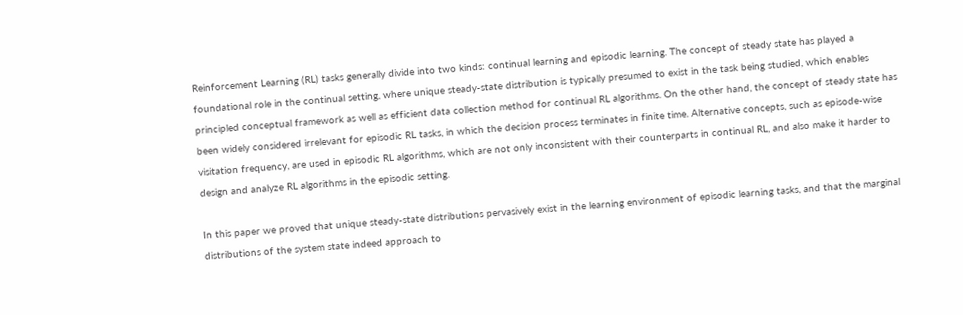Reinforcement Learning (RL) tasks generally divide into two kinds: continual learning and episodic learning. The concept of steady state has played a foundational role in the continual setting, where unique steady-state distribution is typically presumed to exist in the task being studied, which enables principled conceptual framework as well as efficient data collection method for continual RL algorithms. On the other hand, the concept of steady state has been widely considered irrelevant for episodic RL tasks, in which the decision process terminates in finite time. Alternative concepts, such as episode-wise visitation frequency, are used in episodic RL algorithms, which are not only inconsistent with their counterparts in continual RL, and also make it harder to design and analyze RL algorithms in the episodic setting.

In this paper we proved that unique steady-state distributions pervasively exist in the learning environment of episodic learning tasks, and that the marginal distributions of the system state indeed approach to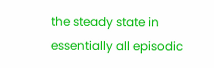the steady state in essentially all episodic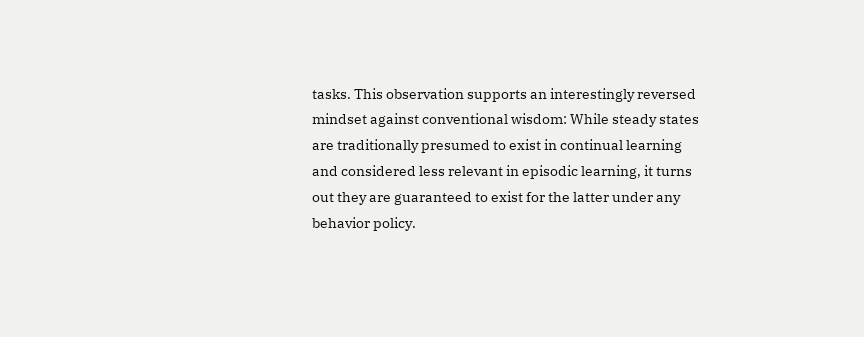tasks. This observation supports an interestingly reversed mindset against conventional wisdom: While steady states are traditionally presumed to exist in continual learning and considered less relevant in episodic learning, it turns out they are guaranteed to exist for the latter under any behavior policy.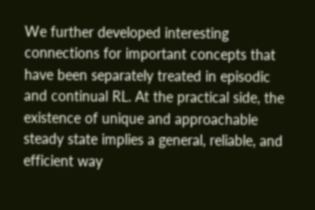We further developed interesting connections for important concepts that have been separately treated in episodic and continual RL. At the practical side, the existence of unique and approachable steady state implies a general, reliable, and efficient way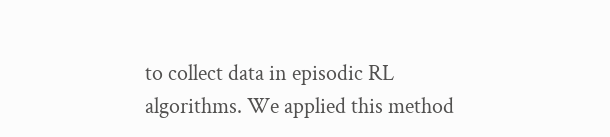to collect data in episodic RL algorithms. We applied this method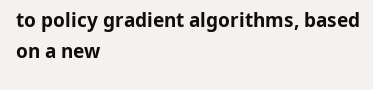to policy gradient algorithms, based on a new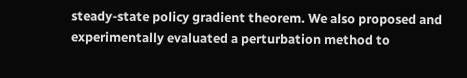steady-state policy gradient theorem. We also proposed and experimentally evaluated a perturbation method to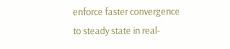enforce faster convergence to steady state in real-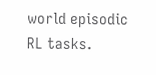world episodic RL tasks.